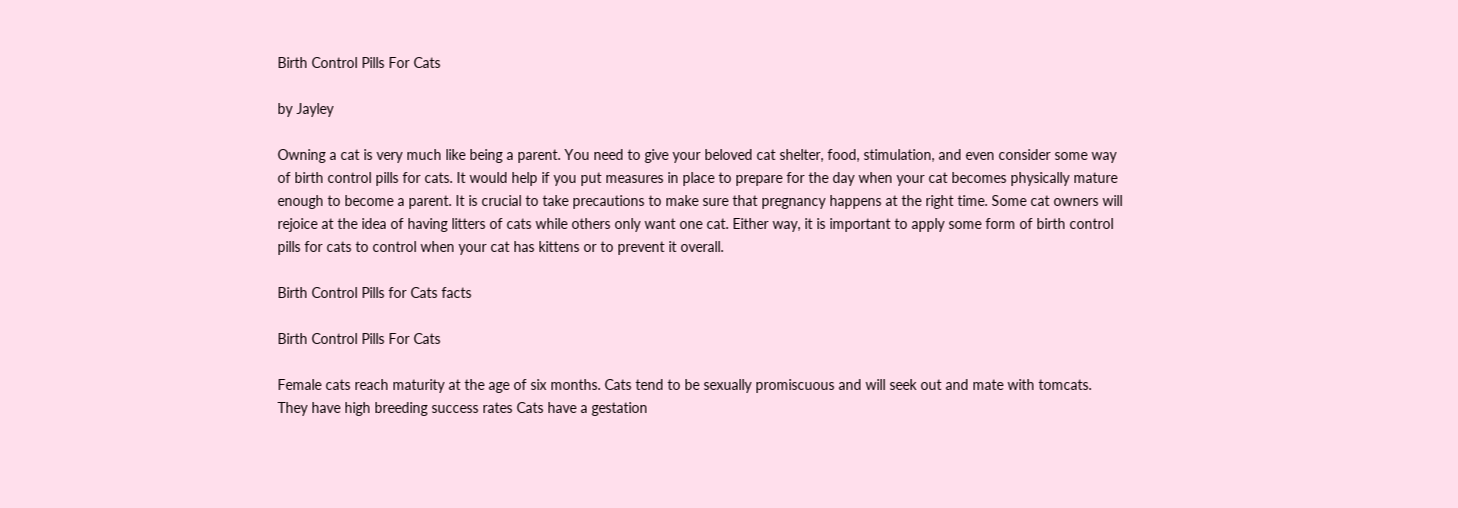Birth Control Pills For Cats

by Jayley

Owning a cat is very much like being a parent. You need to give your beloved cat shelter, food, stimulation, and even consider some way of birth control pills for cats. It would help if you put measures in place to prepare for the day when your cat becomes physically mature enough to become a parent. It is crucial to take precautions to make sure that pregnancy happens at the right time. Some cat owners will rejoice at the idea of having litters of cats while others only want one cat. Either way, it is important to apply some form of birth control pills for cats to control when your cat has kittens or to prevent it overall.

Birth Control Pills for Cats facts

Birth Control Pills For Cats

Female cats reach maturity at the age of six months. Cats tend to be sexually promiscuous and will seek out and mate with tomcats. They have high breeding success rates Cats have a gestation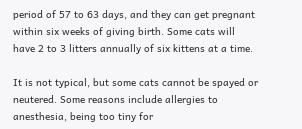period of 57 to 63 days, and they can get pregnant within six weeks of giving birth. Some cats will have 2 to 3 litters annually of six kittens at a time.

It is not typical, but some cats cannot be spayed or neutered. Some reasons include allergies to anesthesia, being too tiny for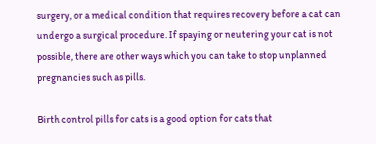surgery, or a medical condition that requires recovery before a cat can undergo a surgical procedure. If spaying or neutering your cat is not possible, there are other ways which you can take to stop unplanned pregnancies such as pills.

Birth control pills for cats is a good option for cats that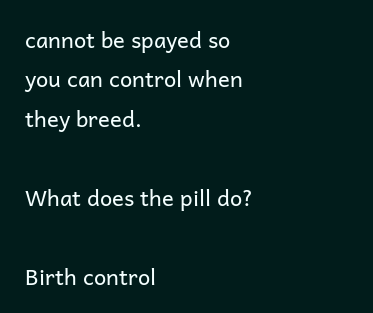cannot be spayed so you can control when they breed.

What does the pill do?

Birth control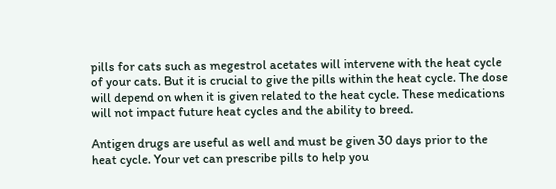pills for cats such as megestrol acetates will intervene with the heat cycle of your cats. But it is crucial to give the pills within the heat cycle. The dose will depend on when it is given related to the heat cycle. These medications will not impact future heat cycles and the ability to breed.

Antigen drugs are useful as well and must be given 30 days prior to the heat cycle. Your vet can prescribe pills to help you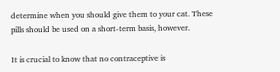determine when you should give them to your cat. These pills should be used on a short-term basis, however.

It is crucial to know that no contraceptive is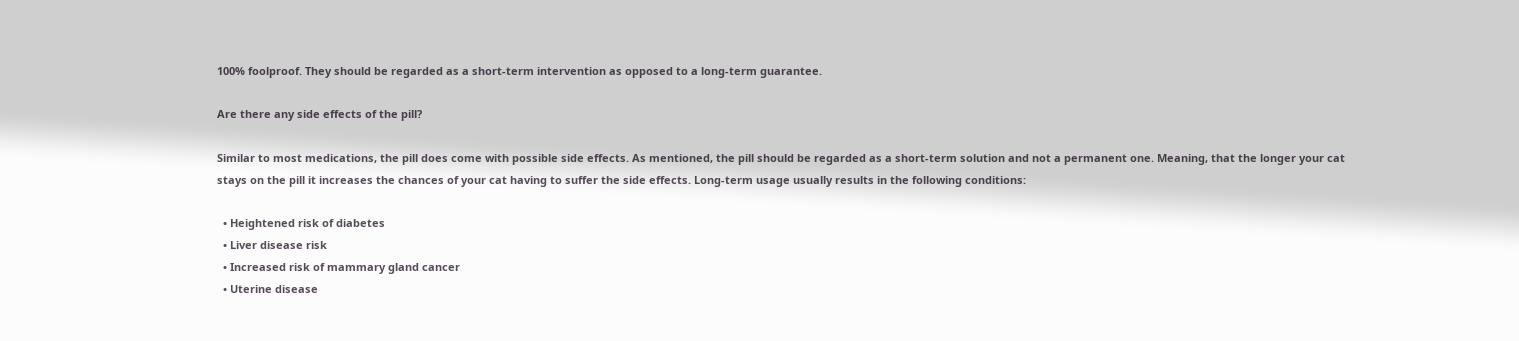100% foolproof. They should be regarded as a short-term intervention as opposed to a long-term guarantee.

Are there any side effects of the pill?

Similar to most medications, the pill does come with possible side effects. As mentioned, the pill should be regarded as a short-term solution and not a permanent one. Meaning, that the longer your cat stays on the pill it increases the chances of your cat having to suffer the side effects. Long-term usage usually results in the following conditions:

  • Heightened risk of diabetes
  • Liver disease risk
  • Increased risk of mammary gland cancer
  • Uterine disease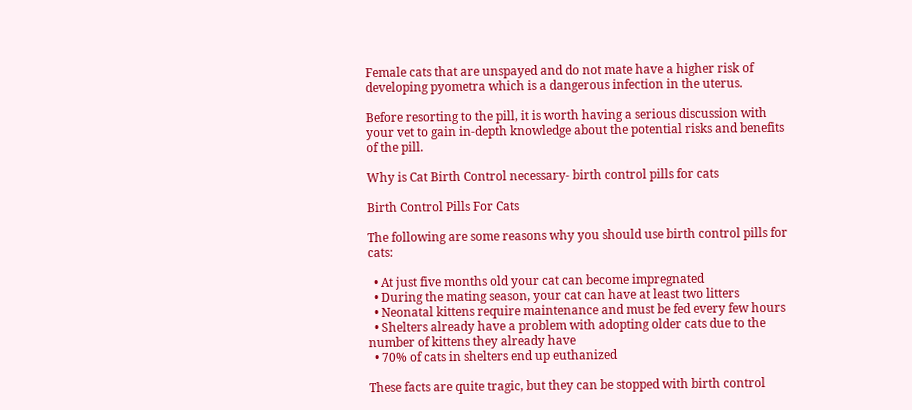Female cats that are unspayed and do not mate have a higher risk of developing pyometra which is a dangerous infection in the uterus.

Before resorting to the pill, it is worth having a serious discussion with your vet to gain in-depth knowledge about the potential risks and benefits of the pill.

Why is Cat Birth Control necessary- birth control pills for cats

Birth Control Pills For Cats

The following are some reasons why you should use birth control pills for cats:

  • At just five months old your cat can become impregnated
  • During the mating season, your cat can have at least two litters
  • Neonatal kittens require maintenance and must be fed every few hours
  • Shelters already have a problem with adopting older cats due to the number of kittens they already have
  • 70% of cats in shelters end up euthanized

These facts are quite tragic, but they can be stopped with birth control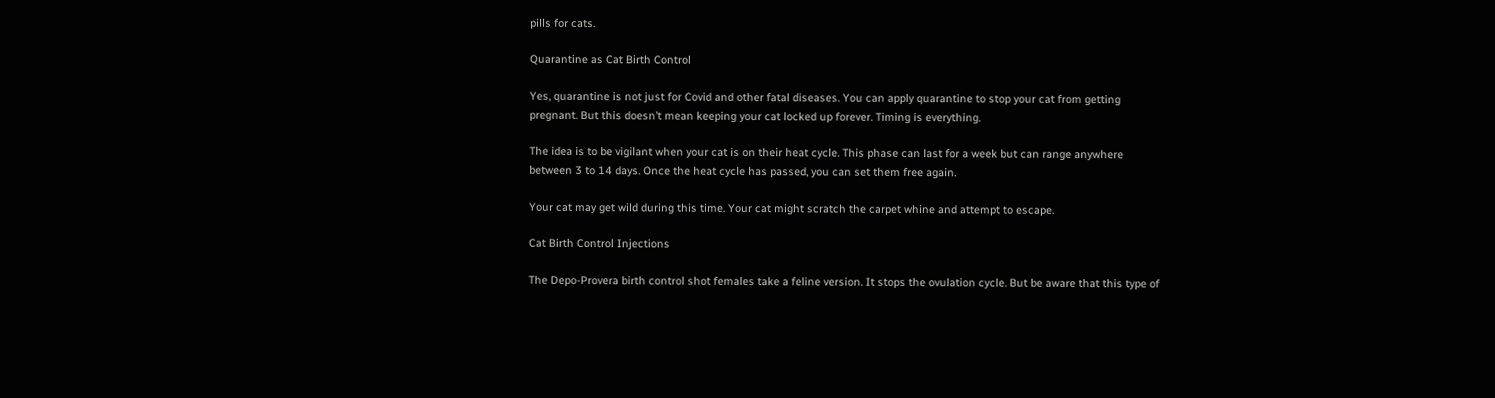pills for cats.

Quarantine as Cat Birth Control

Yes, quarantine is not just for Covid and other fatal diseases. You can apply quarantine to stop your cat from getting pregnant. But this doesn’t mean keeping your cat locked up forever. Timing is everything.

The idea is to be vigilant when your cat is on their heat cycle. This phase can last for a week but can range anywhere between 3 to 14 days. Once the heat cycle has passed, you can set them free again.

Your cat may get wild during this time. Your cat might scratch the carpet whine and attempt to escape.

Cat Birth Control Injections

The Depo-Provera birth control shot females take a feline version. It stops the ovulation cycle. But be aware that this type of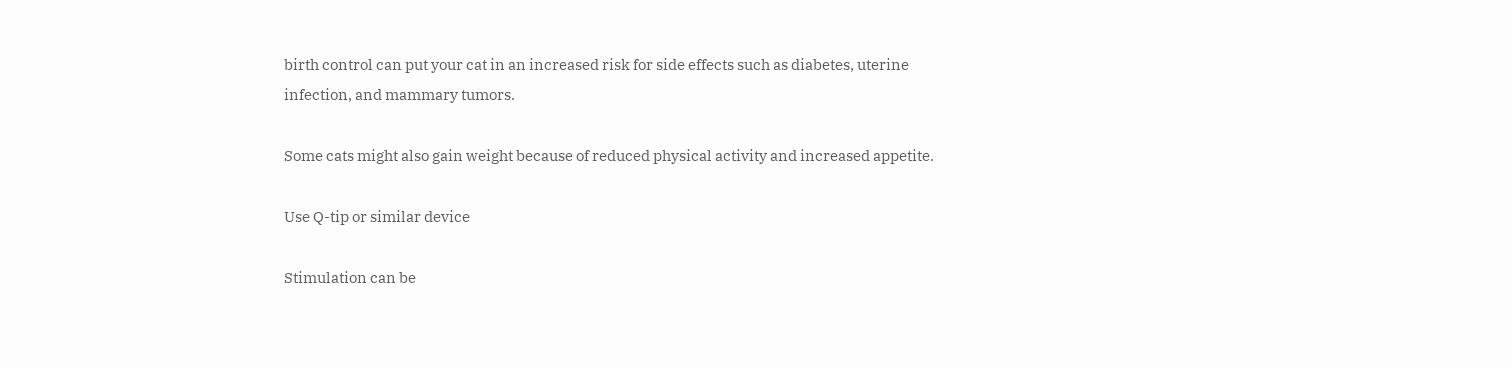birth control can put your cat in an increased risk for side effects such as diabetes, uterine infection, and mammary tumors.

Some cats might also gain weight because of reduced physical activity and increased appetite.

Use Q-tip or similar device

Stimulation can be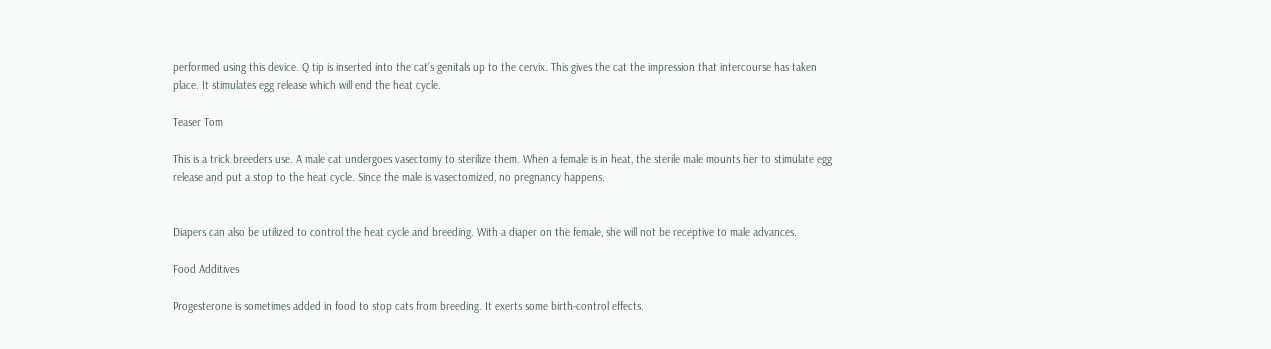performed using this device. Q tip is inserted into the cat’s genitals up to the cervix. This gives the cat the impression that intercourse has taken place. It stimulates egg release which will end the heat cycle.

Teaser Tom

This is a trick breeders use. A male cat undergoes vasectomy to sterilize them. When a female is in heat, the sterile male mounts her to stimulate egg release and put a stop to the heat cycle. Since the male is vasectomized, no pregnancy happens.


Diapers can also be utilized to control the heat cycle and breeding. With a diaper on the female, she will not be receptive to male advances.

Food Additives

Progesterone is sometimes added in food to stop cats from breeding. It exerts some birth-control effects.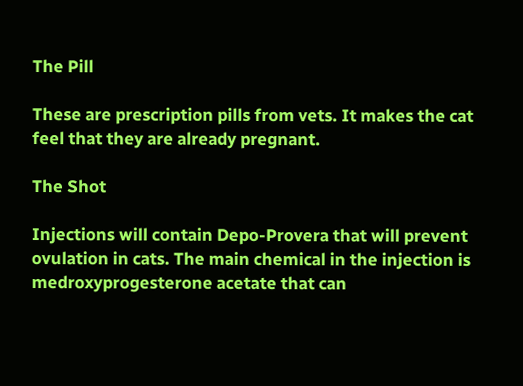The Pill

These are prescription pills from vets. It makes the cat feel that they are already pregnant.

The Shot

Injections will contain Depo-Provera that will prevent ovulation in cats. The main chemical in the injection is medroxyprogesterone acetate that can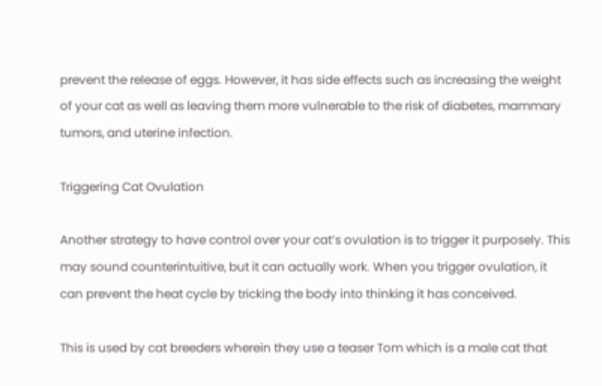prevent the release of eggs. However, it has side effects such as increasing the weight of your cat as well as leaving them more vulnerable to the risk of diabetes, mammary tumors, and uterine infection.

Triggering Cat Ovulation

Another strategy to have control over your cat’s ovulation is to trigger it purposely. This may sound counterintuitive, but it can actually work. When you trigger ovulation, it can prevent the heat cycle by tricking the body into thinking it has conceived.

This is used by cat breeders wherein they use a teaser Tom which is a male cat that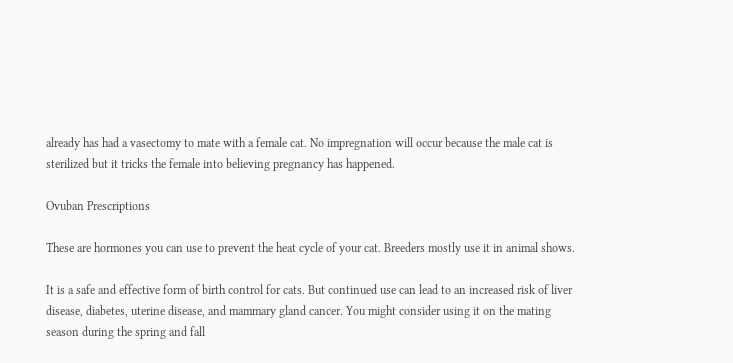already has had a vasectomy to mate with a female cat. No impregnation will occur because the male cat is sterilized but it tricks the female into believing pregnancy has happened.

Ovuban Prescriptions

These are hormones you can use to prevent the heat cycle of your cat. Breeders mostly use it in animal shows.

It is a safe and effective form of birth control for cats. But continued use can lead to an increased risk of liver disease, diabetes, uterine disease, and mammary gland cancer. You might consider using it on the mating season during the spring and fall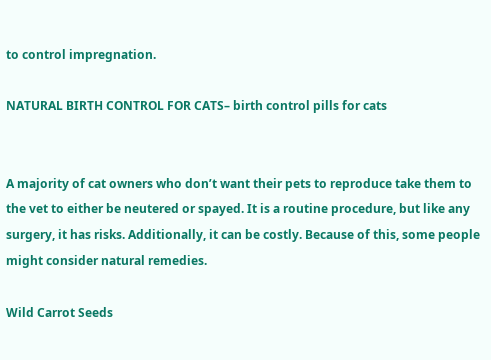to control impregnation.

NATURAL BIRTH CONTROL FOR CATS– birth control pills for cats


A majority of cat owners who don’t want their pets to reproduce take them to the vet to either be neutered or spayed. It is a routine procedure, but like any surgery, it has risks. Additionally, it can be costly. Because of this, some people might consider natural remedies.

Wild Carrot Seeds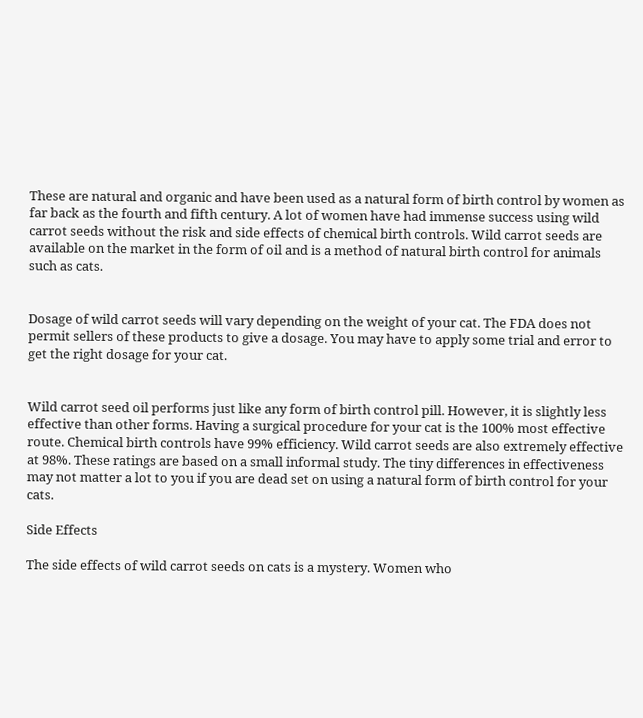These are natural and organic and have been used as a natural form of birth control by women as far back as the fourth and fifth century. A lot of women have had immense success using wild carrot seeds without the risk and side effects of chemical birth controls. Wild carrot seeds are available on the market in the form of oil and is a method of natural birth control for animals such as cats.


Dosage of wild carrot seeds will vary depending on the weight of your cat. The FDA does not permit sellers of these products to give a dosage. You may have to apply some trial and error to get the right dosage for your cat.


Wild carrot seed oil performs just like any form of birth control pill. However, it is slightly less effective than other forms. Having a surgical procedure for your cat is the 100% most effective route. Chemical birth controls have 99% efficiency. Wild carrot seeds are also extremely effective at 98%. These ratings are based on a small informal study. The tiny differences in effectiveness may not matter a lot to you if you are dead set on using a natural form of birth control for your cats.

Side Effects

The side effects of wild carrot seeds on cats is a mystery. Women who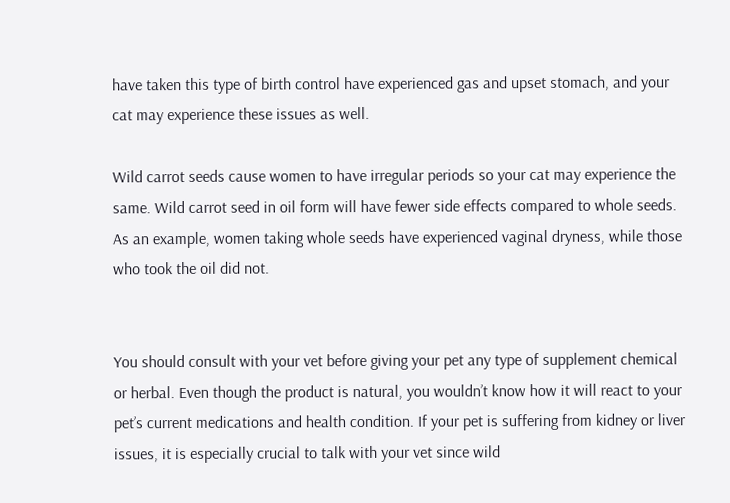have taken this type of birth control have experienced gas and upset stomach, and your cat may experience these issues as well.

Wild carrot seeds cause women to have irregular periods so your cat may experience the same. Wild carrot seed in oil form will have fewer side effects compared to whole seeds. As an example, women taking whole seeds have experienced vaginal dryness, while those who took the oil did not.


You should consult with your vet before giving your pet any type of supplement chemical or herbal. Even though the product is natural, you wouldn’t know how it will react to your pet’s current medications and health condition. If your pet is suffering from kidney or liver issues, it is especially crucial to talk with your vet since wild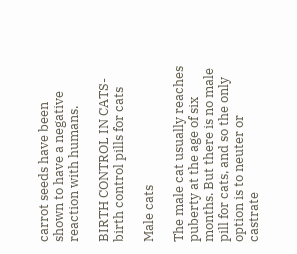carrot seeds have been shown to have a negative reaction with humans.

BIRTH CONTROL IN CATS- birth control pills for cats

Male cats

The male cat usually reaches puberty at the age of six months. But there is no male pill for cats, and so the only option is to neuter or castrate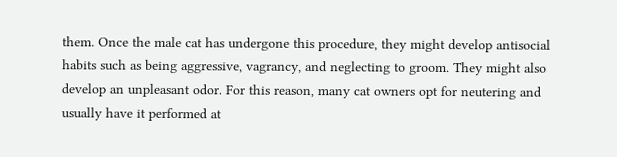them. Once the male cat has undergone this procedure, they might develop antisocial habits such as being aggressive, vagrancy, and neglecting to groom. They might also develop an unpleasant odor. For this reason, many cat owners opt for neutering and usually have it performed at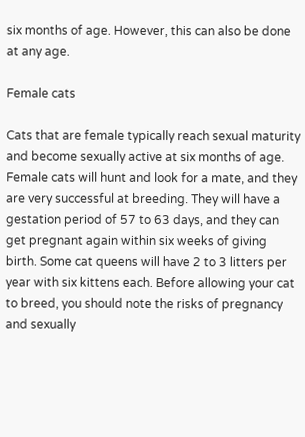six months of age. However, this can also be done at any age.

Female cats

Cats that are female typically reach sexual maturity and become sexually active at six months of age. Female cats will hunt and look for a mate, and they are very successful at breeding. They will have a gestation period of 57 to 63 days, and they can get pregnant again within six weeks of giving birth. Some cat queens will have 2 to 3 litters per year with six kittens each. Before allowing your cat to breed, you should note the risks of pregnancy and sexually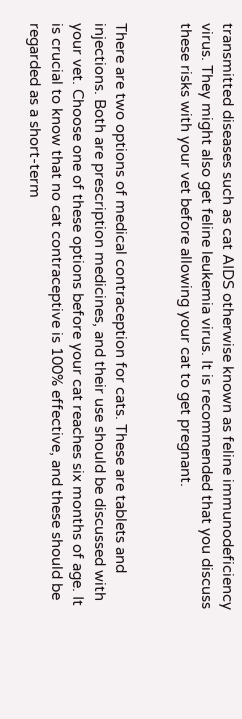transmitted diseases such as cat AIDS otherwise known as feline immunodeficiency virus. They might also get feline leukemia virus. It is recommended that you discuss these risks with your vet before allowing your cat to get pregnant.


There are two options of medical contraception for cats. These are tablets and injections. Both are prescription medicines, and their use should be discussed with your vet. Choose one of these options before your cat reaches six months of age. It is crucial to know that no cat contraceptive is 100% effective, and these should be regarded as a short-term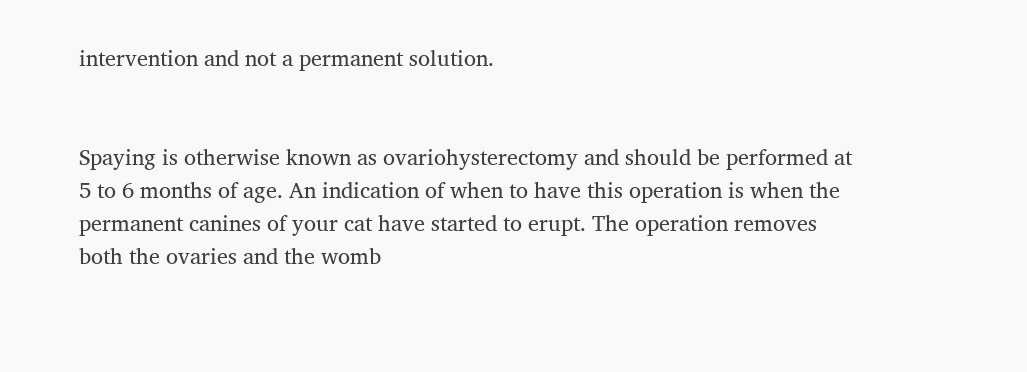intervention and not a permanent solution.


Spaying is otherwise known as ovariohysterectomy and should be performed at 5 to 6 months of age. An indication of when to have this operation is when the permanent canines of your cat have started to erupt. The operation removes both the ovaries and the womb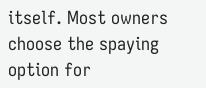itself. Most owners choose the spaying option for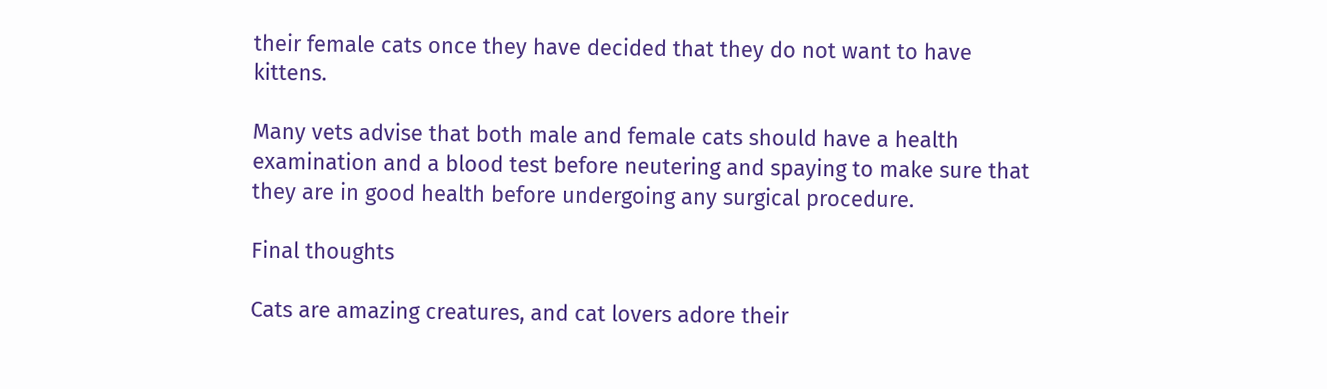their female cats once they have decided that they do not want to have kittens.

Many vets advise that both male and female cats should have a health examination and a blood test before neutering and spaying to make sure that they are in good health before undergoing any surgical procedure.

Final thoughts

Cats are amazing creatures, and cat lovers adore their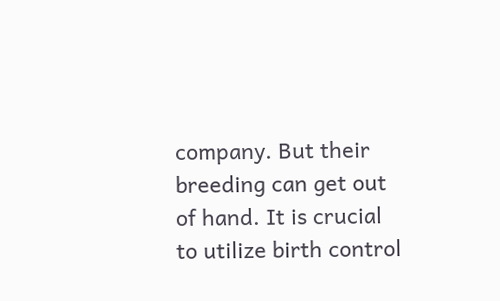company. But their breeding can get out of hand. It is crucial to utilize birth control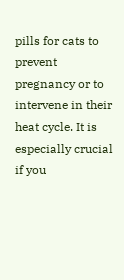pills for cats to prevent pregnancy or to intervene in their heat cycle. It is especially crucial if you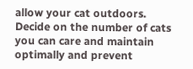allow your cat outdoors. Decide on the number of cats you can care and maintain optimally and prevent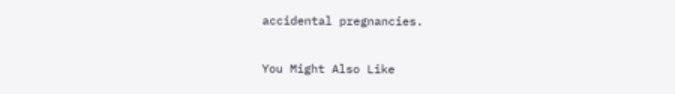accidental pregnancies.

You Might Also Like